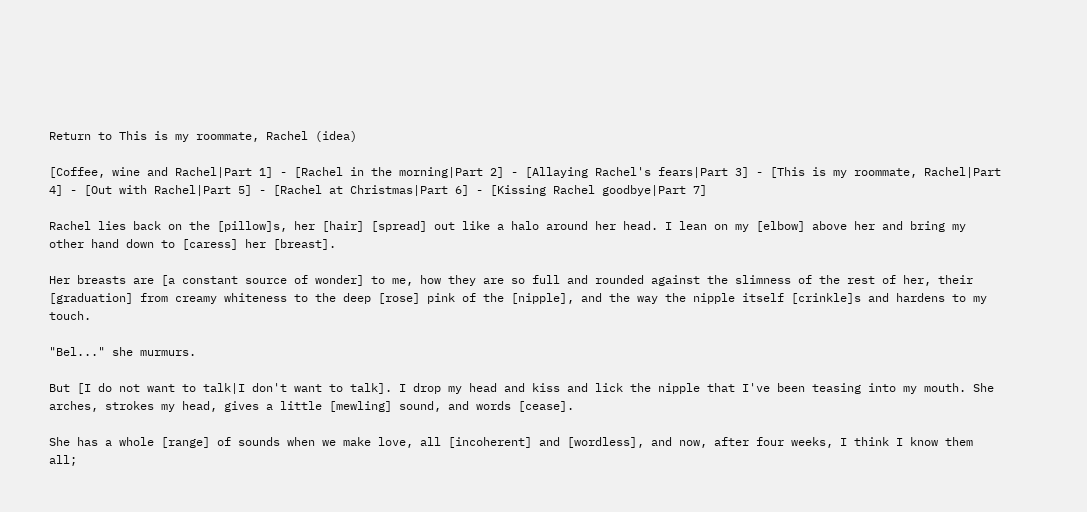Return to This is my roommate, Rachel (idea)

[Coffee, wine and Rachel|Part 1] - [Rachel in the morning|Part 2] - [Allaying Rachel's fears|Part 3] - [This is my roommate, Rachel|Part 4] - [Out with Rachel|Part 5] - [Rachel at Christmas|Part 6] - [Kissing Rachel goodbye|Part 7]

Rachel lies back on the [pillow]s, her [hair] [spread] out like a halo around her head. I lean on my [elbow] above her and bring my other hand down to [caress] her [breast].

Her breasts are [a constant source of wonder] to me, how they are so full and rounded against the slimness of the rest of her, their [graduation] from creamy whiteness to the deep [rose] pink of the [nipple], and the way the nipple itself [crinkle]s and hardens to my touch.

"Bel..." she murmurs.

But [I do not want to talk|I don't want to talk]. I drop my head and kiss and lick the nipple that I've been teasing into my mouth. She arches, strokes my head, gives a little [mewling] sound, and words [cease].

She has a whole [range] of sounds when we make love, all [incoherent] and [wordless], and now, after four weeks, I think I know them all;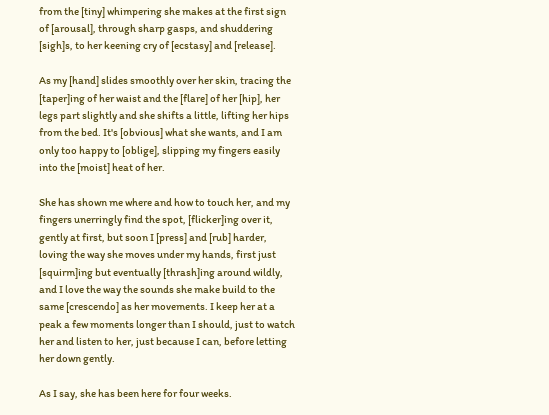from the [tiny] whimpering she makes at the first sign of [arousal], through sharp gasps, and shuddering [sigh]s, to her keening cry of [ecstasy] and [release].

As my [hand] slides smoothly over her skin, tracing the [taper]ing of her waist and the [flare] of her [hip], her legs part slightly and she shifts a little, lifting her hips from the bed. It's [obvious] what she wants, and I am only too happy to [oblige], slipping my fingers easily into the [moist] heat of her.

She has shown me where and how to touch her, and my fingers unerringly find the spot, [flicker]ing over it, gently at first, but soon I [press] and [rub] harder, loving the way she moves under my hands, first just [squirm]ing but eventually [thrash]ing around wildly, and I love the way the sounds she make build to the same [crescendo] as her movements. I keep her at a peak a few moments longer than I should, just to watch her and listen to her, just because I can, before letting her down gently.

As I say, she has been here for four weeks.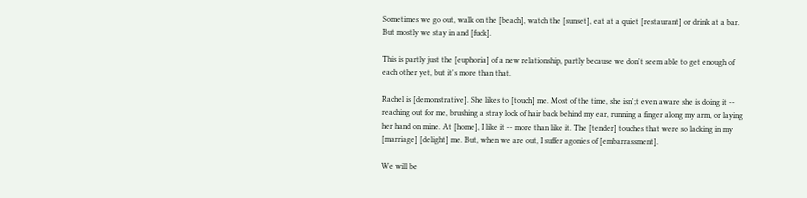Sometimes we go out, walk on the [beach], watch the [sunset], eat at a quiet [restaurant] or drink at a bar. But mostly we stay in and [fuck].

This is partly just the [euphoria] of a new relationship, partly because we don't seem able to get enough of each other yet, but it's more than that.

Rachel is [demonstrative]. She likes to [touch] me. Most of the time, she isn';t even aware she is doing it -- reaching out for me, brushing a stray lock of hair back behind my ear, running a finger along my arm, or laying her hand on mine. At [home], I like it -- more than like it. The [tender] touches that were so lacking in my [marriage] [delight] me. But, when we are out, I suffer agonies of [embarrassment].

We will be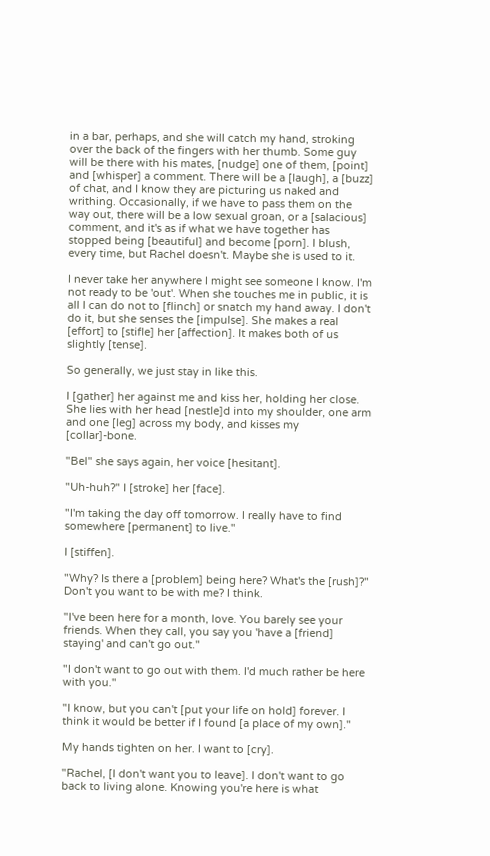in a bar, perhaps, and she will catch my hand, stroking over the back of the fingers with her thumb. Some guy will be there with his mates, [nudge] one of them, [point] and [whisper] a comment. There will be a [laugh], a [buzz] of chat, and I know they are picturing us naked and writhing. Occasionally, if we have to pass them on the way out, there will be a low sexual groan, or a [salacious] comment, and it's as if what we have together has stopped being [beautiful] and become [porn]. I blush, every time, but Rachel doesn't. Maybe she is used to it.

I never take her anywhere I might see someone I know. I'm not ready to be 'out'. When she touches me in public, it is all I can do not to [flinch] or snatch my hand away. I don't do it, but she senses the [impulse]. She makes a real [effort] to [stifle] her [affection]. It makes both of us slightly [tense].

So generally, we just stay in like this.

I [gather] her against me and kiss her, holding her close. She lies with her head [nestle]d into my shoulder, one arm and one [leg] across my body, and kisses my [collar]-bone.

"Bel" she says again, her voice [hesitant].

"Uh-huh?" I [stroke] her [face].

"I'm taking the day off tomorrow. I really have to find somewhere [permanent] to live."

I [stiffen].

"Why? Is there a [problem] being here? What's the [rush]?" Don't you want to be with me? I think.

"I've been here for a month, love. You barely see your friends. When they call, you say you 'have a [friend] staying' and can't go out."

"I don't want to go out with them. I'd much rather be here with you."

"I know, but you can't [put your life on hold] forever. I think it would be better if I found [a place of my own]."

My hands tighten on her. I want to [cry].

"Rachel, [I don't want you to leave]. I don't want to go back to living alone. Knowing you're here is what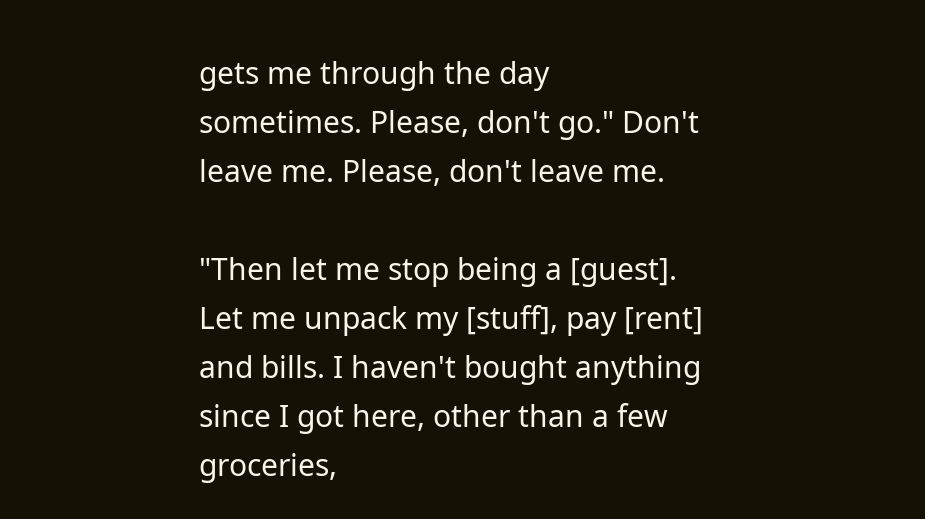gets me through the day sometimes. Please, don't go." Don't leave me. Please, don't leave me.

"Then let me stop being a [guest]. Let me unpack my [stuff], pay [rent] and bills. I haven't bought anything since I got here, other than a few groceries,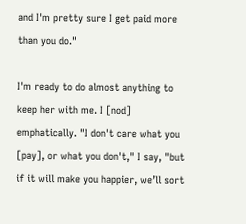and I'm pretty sure I get paid more than you do."

I'm ready to do almost anything to keep her with me. I [nod] emphatically. "I don't care what you [pay], or what you don't," I say, "but if it will make you happier, we’ll sort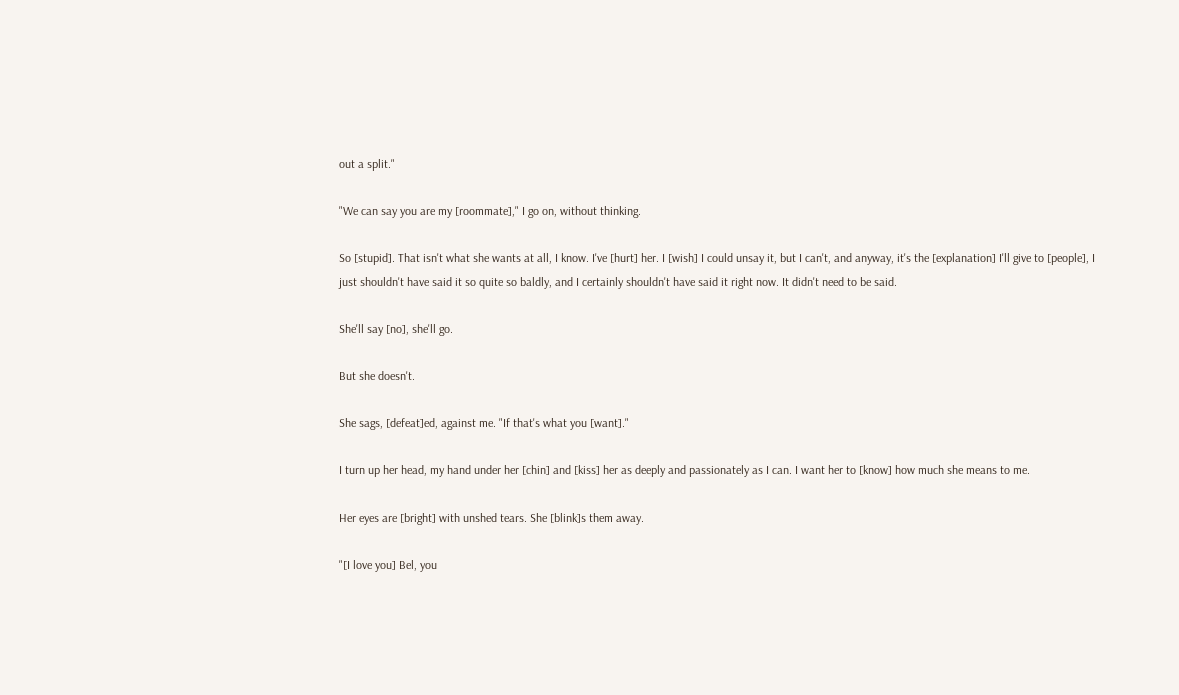out a split."

"We can say you are my [roommate]," I go on, without thinking.

So [stupid]. That isn't what she wants at all, I know. I've [hurt] her. I [wish] I could unsay it, but I can't, and anyway, it's the [explanation] I'll give to [people], I just shouldn't have said it so quite so baldly, and I certainly shouldn't have said it right now. It didn't need to be said.

She'll say [no], she'll go.

But she doesn't.

She sags, [defeat]ed, against me. "If that's what you [want]."

I turn up her head, my hand under her [chin] and [kiss] her as deeply and passionately as I can. I want her to [know] how much she means to me.

Her eyes are [bright] with unshed tears. She [blink]s them away.

"[I love you] Bel, you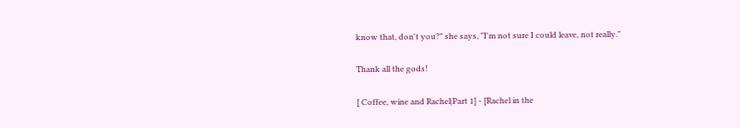know that, don't you?" she says, "I'm not sure I could leave, not really."

Thank all the gods!

[ Coffee, wine and Rachel|Part 1] - [Rachel in the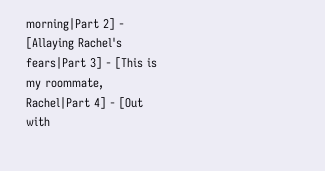morning|Part 2] - [Allaying Rachel's fears|Part 3] - [This is my roommate, Rachel|Part 4] - [Out with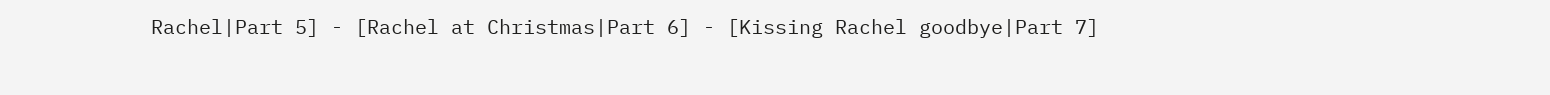Rachel|Part 5] - [Rachel at Christmas|Part 6] - [Kissing Rachel goodbye|Part 7]